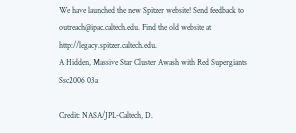We have launched the new Spitzer website! Send feedback to outreach@ipac.caltech.edu. Find the old website at http://legacy.spitzer.caltech.edu.
A Hidden, Massive Star Cluster Awash with Red Supergiants
Ssc2006 03a

Credit: NASA/JPL-Caltech, D.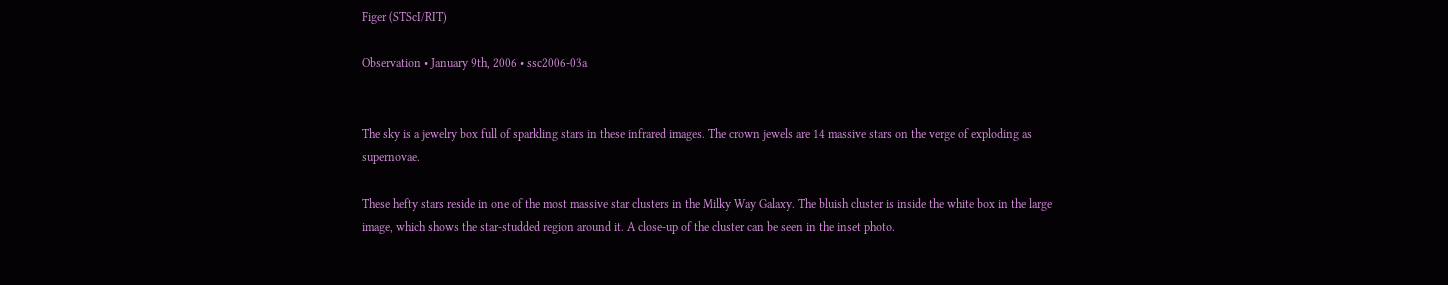Figer (STScI/RIT)

Observation • January 9th, 2006 • ssc2006-03a


The sky is a jewelry box full of sparkling stars in these infrared images. The crown jewels are 14 massive stars on the verge of exploding as supernovae.

These hefty stars reside in one of the most massive star clusters in the Milky Way Galaxy. The bluish cluster is inside the white box in the large image, which shows the star-studded region around it. A close-up of the cluster can be seen in the inset photo.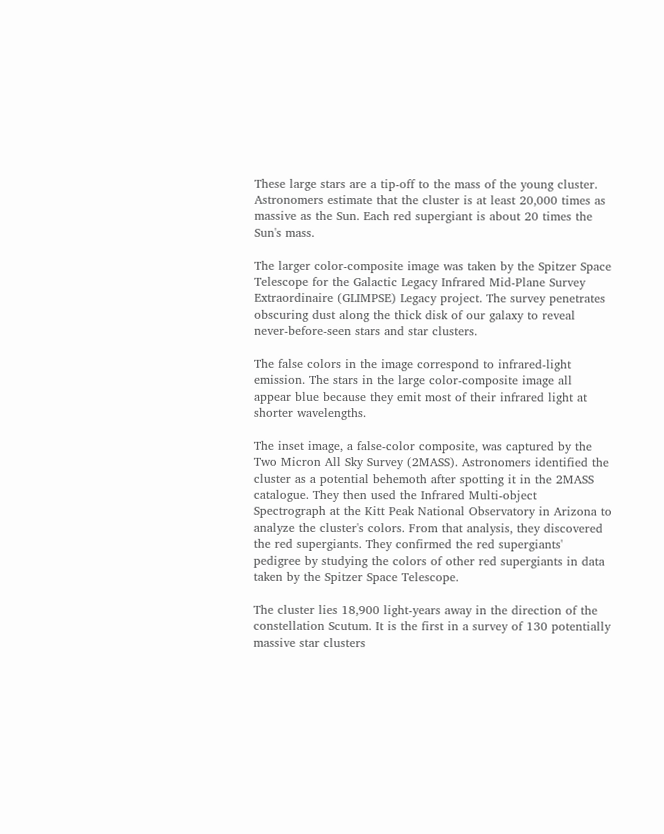These large stars are a tip-off to the mass of the young cluster. Astronomers estimate that the cluster is at least 20,000 times as massive as the Sun. Each red supergiant is about 20 times the Sun's mass.

The larger color-composite image was taken by the Spitzer Space Telescope for the Galactic Legacy Infrared Mid-Plane Survey Extraordinaire (GLIMPSE) Legacy project. The survey penetrates obscuring dust along the thick disk of our galaxy to reveal never-before-seen stars and star clusters.

The false colors in the image correspond to infrared-light emission. The stars in the large color-composite image all appear blue because they emit most of their infrared light at shorter wavelengths.

The inset image, a false-color composite, was captured by the Two Micron All Sky Survey (2MASS). Astronomers identified the cluster as a potential behemoth after spotting it in the 2MASS catalogue. They then used the Infrared Multi-object Spectrograph at the Kitt Peak National Observatory in Arizona to analyze the cluster's colors. From that analysis, they discovered the red supergiants. They confirmed the red supergiants' pedigree by studying the colors of other red supergiants in data taken by the Spitzer Space Telescope.

The cluster lies 18,900 light-years away in the direction of the constellation Scutum. It is the first in a survey of 130 potentially massive star clusters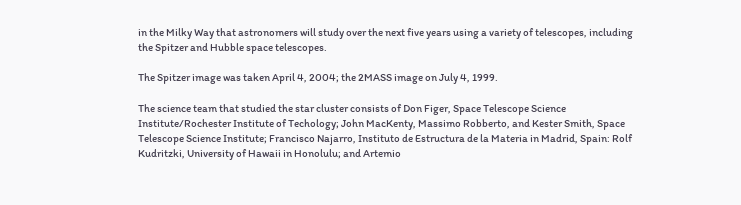in the Milky Way that astronomers will study over the next five years using a variety of telescopes, including the Spitzer and Hubble space telescopes.

The Spitzer image was taken April 4, 2004; the 2MASS image on July 4, 1999.

The science team that studied the star cluster consists of Don Figer, Space Telescope Science Institute/Rochester Institute of Techology; John MacKenty, Massimo Robberto, and Kester Smith, Space Telescope Science Institute; Francisco Najarro, Instituto de Estructura de la Materia in Madrid, Spain: Rolf Kudritzki, University of Hawaii in Honolulu; and Artemio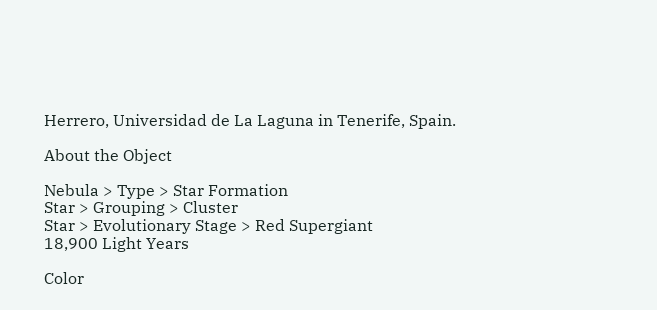Herrero, Universidad de La Laguna in Tenerife, Spain.

About the Object

Nebula > Type > Star Formation
Star > Grouping > Cluster
Star > Evolutionary Stage > Red Supergiant
18,900 Light Years

Color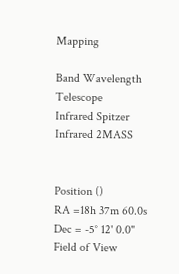Mapping

Band Wavelength Telescope
Infrared Spitzer
Infrared 2MASS


Position ()
RA =18h 37m 60.0s
Dec = -5° 12' 0.0"
Field of View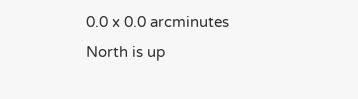0.0 x 0.0 arcminutes
North is up